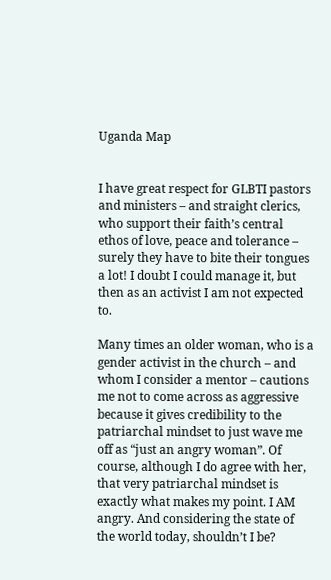Uganda Map


I have great respect for GLBTI pastors and ministers – and straight clerics, who support their faith’s central ethos of love, peace and tolerance – surely they have to bite their tongues a lot! I doubt I could manage it, but then as an activist I am not expected to.

Many times an older woman, who is a gender activist in the church – and whom I consider a mentor – cautions me not to come across as aggressive because it gives credibility to the patriarchal mindset to just wave me off as “just an angry woman”. Of course, although I do agree with her, that very patriarchal mindset is exactly what makes my point. I AM angry. And considering the state of the world today, shouldn’t I be?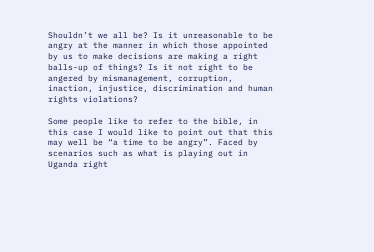Shouldn’t we all be? Is it unreasonable to be angry at the manner in which those appointed by us to make decisions are making a right balls-up of things? Is it not right to be angered by mismanagement, corruption, inaction, injustice, discrimination and human rights violations?

Some people like to refer to the bible, in this case I would like to point out that this may well be “a time to be angry”. Faced by scenarios such as what is playing out in Uganda right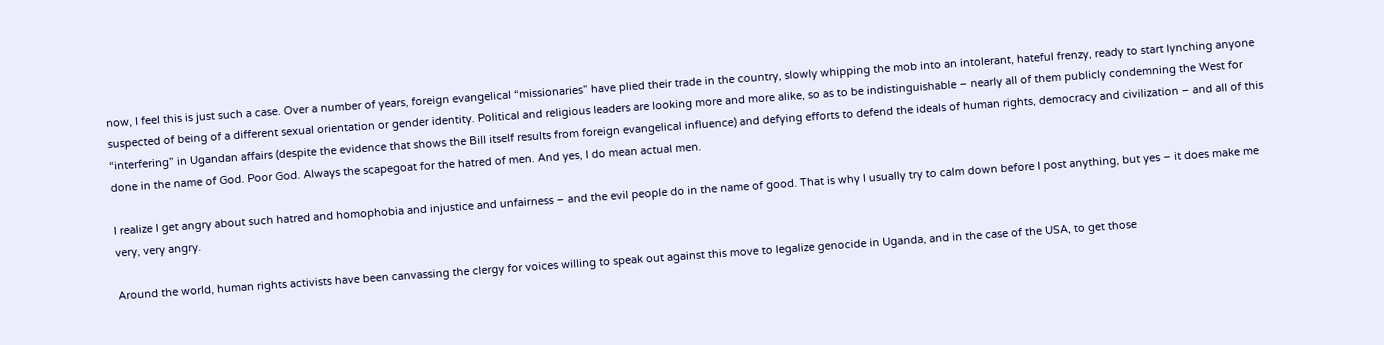now, I feel this is just such a case. Over a number of years, foreign evangelical “missionaries” have plied their trade in the country, slowly whipping the mob into an intolerant, hateful frenzy, ready to start lynching anyone suspected of being of a different sexual orientation or gender identity. Political and religious leaders are looking more and more alike, so as to be indistinguishable – nearly all of them publicly condemning the West for “interfering” in Ugandan affairs (despite the evidence that shows the Bill itself results from foreign evangelical influence) and defying efforts to defend the ideals of human rights, democracy and civilization – and all of this done in the name of God. Poor God. Always the scapegoat for the hatred of men. And yes, I do mean actual men.

I realize I get angry about such hatred and homophobia and injustice and unfairness – and the evil people do in the name of good. That is why I usually try to calm down before I post anything, but yes – it does make me very, very angry.

Around the world, human rights activists have been canvassing the clergy for voices willing to speak out against this move to legalize genocide in Uganda, and in the case of the USA, to get those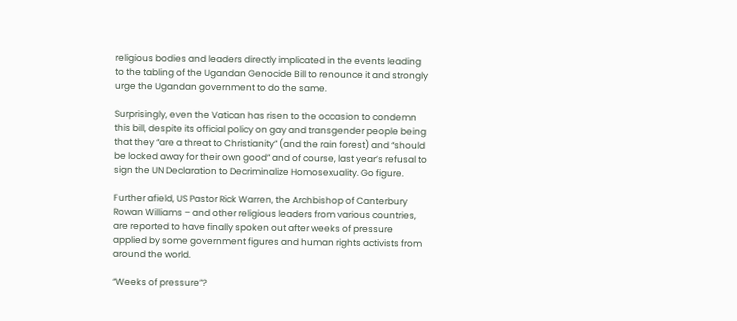religious bodies and leaders directly implicated in the events leading to the tabling of the Ugandan Genocide Bill to renounce it and strongly urge the Ugandan government to do the same.

Surprisingly, even the Vatican has risen to the occasion to condemn this bill, despite its official policy on gay and transgender people being that they “are a threat to Christianity” (and the rain forest) and “should be locked away for their own good” and of course, last year’s refusal to sign the UN Declaration to Decriminalize Homosexuality. Go figure.

Further afield, US Pastor Rick Warren, the Archbishop of Canterbury Rowan Williams – and other religious leaders from various countries, are reported to have finally spoken out after weeks of pressure applied by some government figures and human rights activists from around the world.

“Weeks of pressure”?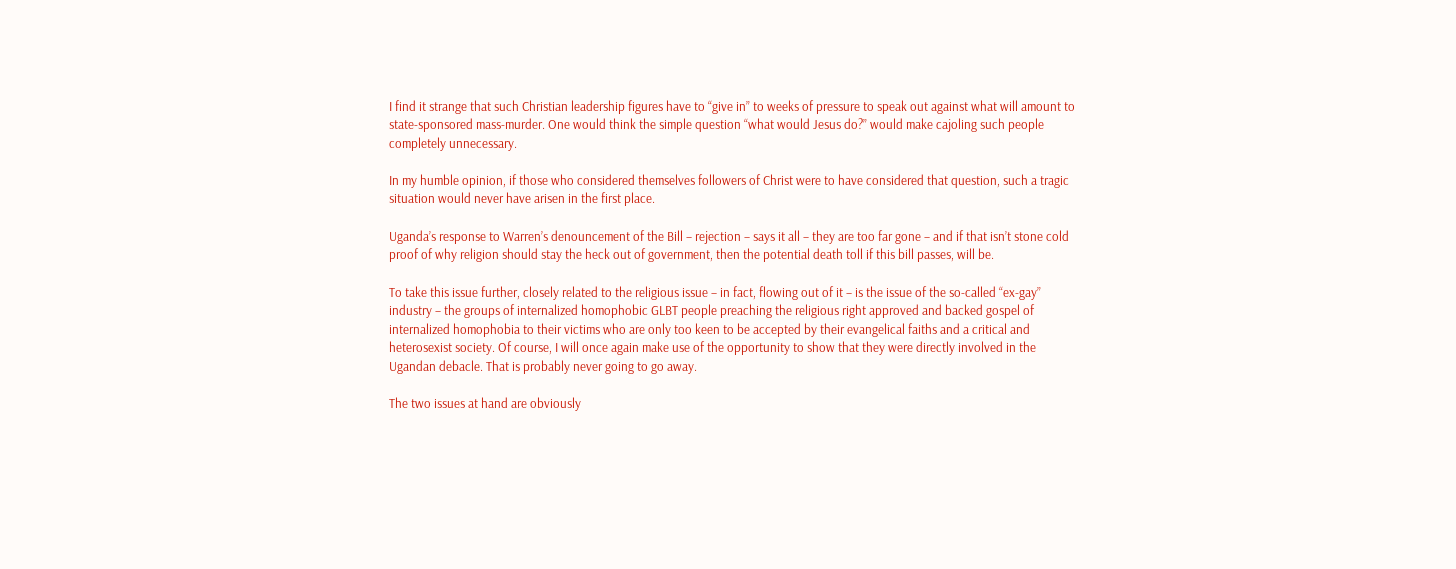I find it strange that such Christian leadership figures have to “give in” to weeks of pressure to speak out against what will amount to state-sponsored mass-murder. One would think the simple question “what would Jesus do?” would make cajoling such people completely unnecessary.

In my humble opinion, if those who considered themselves followers of Christ were to have considered that question, such a tragic situation would never have arisen in the first place.

Uganda’s response to Warren’s denouncement of the Bill – rejection – says it all – they are too far gone – and if that isn’t stone cold proof of why religion should stay the heck out of government, then the potential death toll if this bill passes, will be.

To take this issue further, closely related to the religious issue – in fact, flowing out of it – is the issue of the so-called “ex-gay” industry – the groups of internalized homophobic GLBT people preaching the religious right approved and backed gospel of internalized homophobia to their victims who are only too keen to be accepted by their evangelical faiths and a critical and heterosexist society. Of course, I will once again make use of the opportunity to show that they were directly involved in the Ugandan debacle. That is probably never going to go away.

The two issues at hand are obviously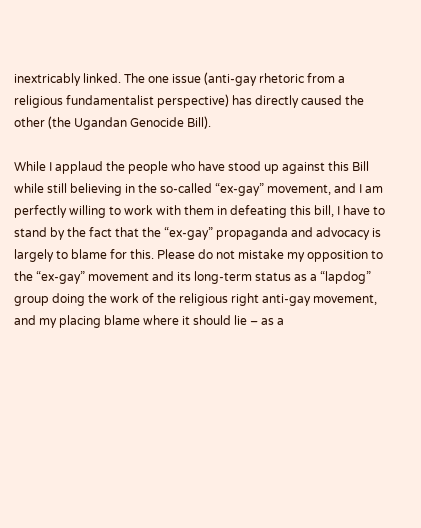inextricably linked. The one issue (anti-gay rhetoric from a religious fundamentalist perspective) has directly caused the other (the Ugandan Genocide Bill).

While I applaud the people who have stood up against this Bill while still believing in the so-called “ex-gay” movement, and I am perfectly willing to work with them in defeating this bill, I have to stand by the fact that the “ex-gay” propaganda and advocacy is largely to blame for this. Please do not mistake my opposition to the “ex-gay” movement and its long-term status as a “lapdog” group doing the work of the religious right anti-gay movement, and my placing blame where it should lie – as a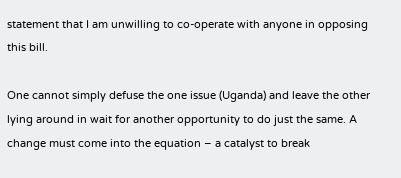statement that I am unwilling to co-operate with anyone in opposing this bill.

One cannot simply defuse the one issue (Uganda) and leave the other lying around in wait for another opportunity to do just the same. A change must come into the equation – a catalyst to break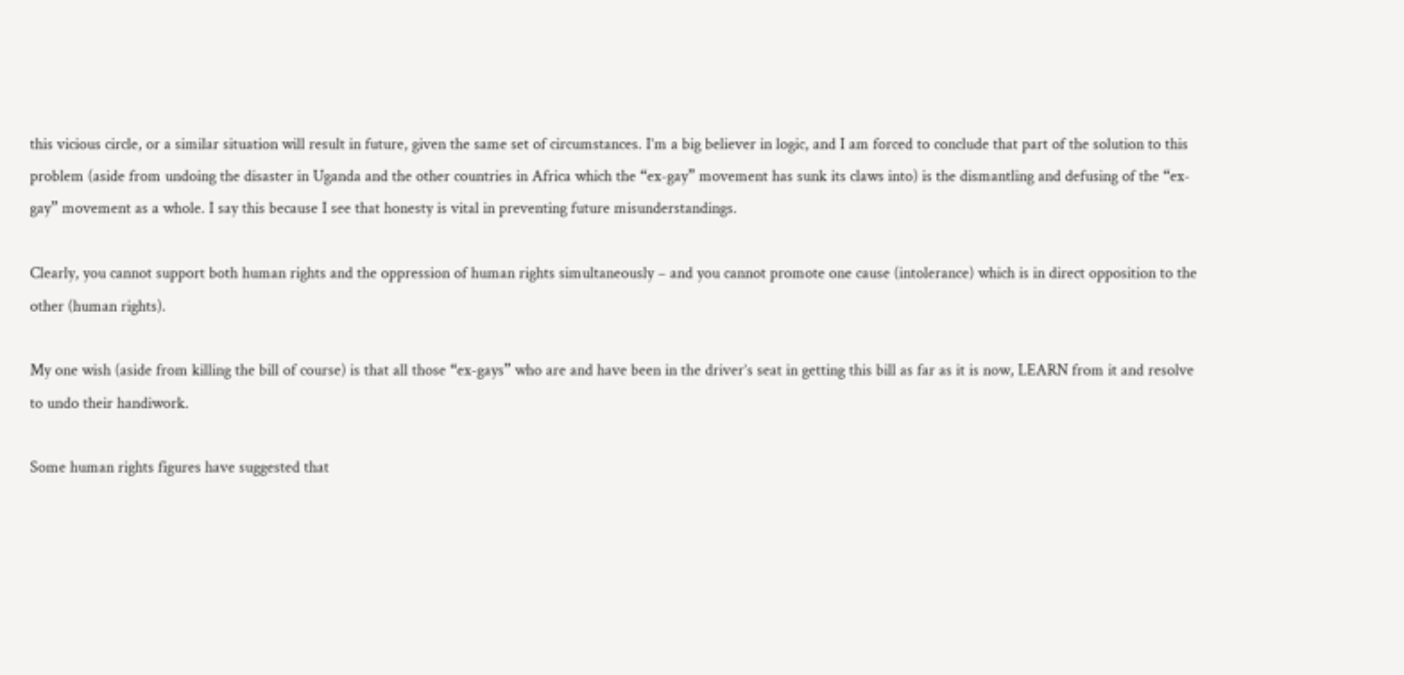this vicious circle, or a similar situation will result in future, given the same set of circumstances. I’m a big believer in logic, and I am forced to conclude that part of the solution to this problem (aside from undoing the disaster in Uganda and the other countries in Africa which the “ex-gay” movement has sunk its claws into) is the dismantling and defusing of the “ex-gay” movement as a whole. I say this because I see that honesty is vital in preventing future misunderstandings.

Clearly, you cannot support both human rights and the oppression of human rights simultaneously – and you cannot promote one cause (intolerance) which is in direct opposition to the other (human rights).

My one wish (aside from killing the bill of course) is that all those “ex-gays” who are and have been in the driver’s seat in getting this bill as far as it is now, LEARN from it and resolve to undo their handiwork.

Some human rights figures have suggested that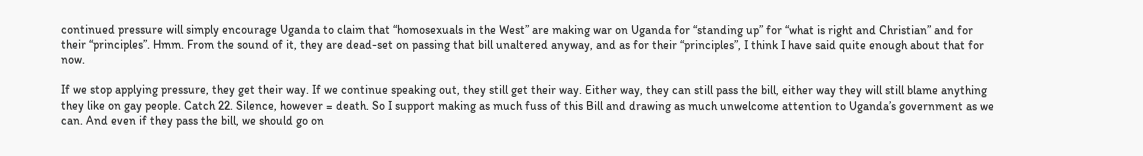continued pressure will simply encourage Uganda to claim that “homosexuals in the West” are making war on Uganda for “standing up” for “what is right and Christian” and for their “principles”. Hmm. From the sound of it, they are dead-set on passing that bill unaltered anyway, and as for their “principles”, I think I have said quite enough about that for now.

If we stop applying pressure, they get their way. If we continue speaking out, they still get their way. Either way, they can still pass the bill, either way they will still blame anything they like on gay people. Catch 22. Silence, however = death. So I support making as much fuss of this Bill and drawing as much unwelcome attention to Uganda’s government as we can. And even if they pass the bill, we should go on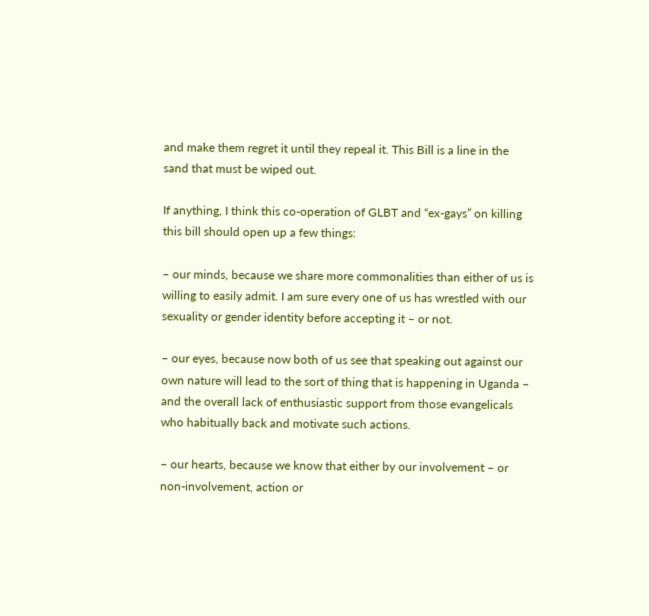and make them regret it until they repeal it. This Bill is a line in the sand that must be wiped out.

If anything, I think this co-operation of GLBT and “ex-gays” on killing this bill should open up a few things:

– our minds, because we share more commonalities than either of us is willing to easily admit. I am sure every one of us has wrestled with our sexuality or gender identity before accepting it – or not.

– our eyes, because now both of us see that speaking out against our own nature will lead to the sort of thing that is happening in Uganda – and the overall lack of enthusiastic support from those evangelicals who habitually back and motivate such actions.

– our hearts, because we know that either by our involvement – or non-involvement, action or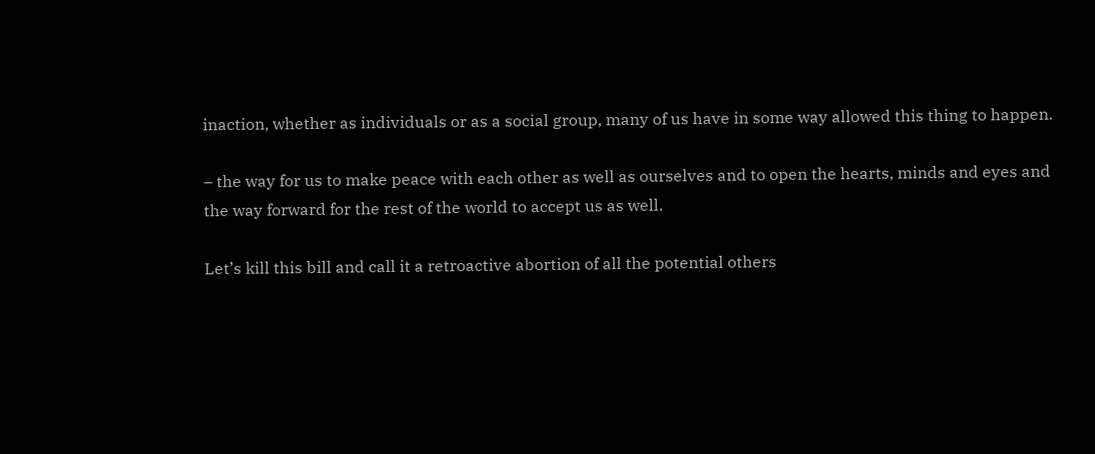inaction, whether as individuals or as a social group, many of us have in some way allowed this thing to happen.

– the way for us to make peace with each other as well as ourselves and to open the hearts, minds and eyes and the way forward for the rest of the world to accept us as well.

Let’s kill this bill and call it a retroactive abortion of all the potential others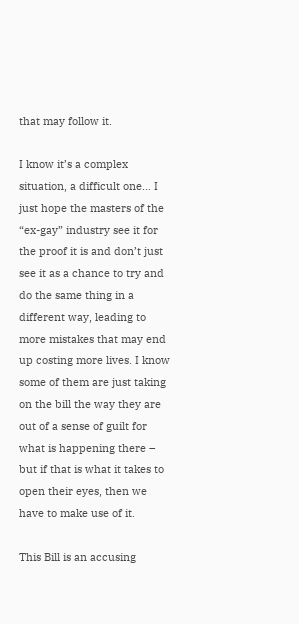that may follow it.

I know it’s a complex situation, a difficult one… I just hope the masters of the “ex-gay” industry see it for the proof it is and don’t just see it as a chance to try and do the same thing in a different way, leading to more mistakes that may end up costing more lives. I know some of them are just taking on the bill the way they are out of a sense of guilt for what is happening there – but if that is what it takes to open their eyes, then we have to make use of it.

This Bill is an accusing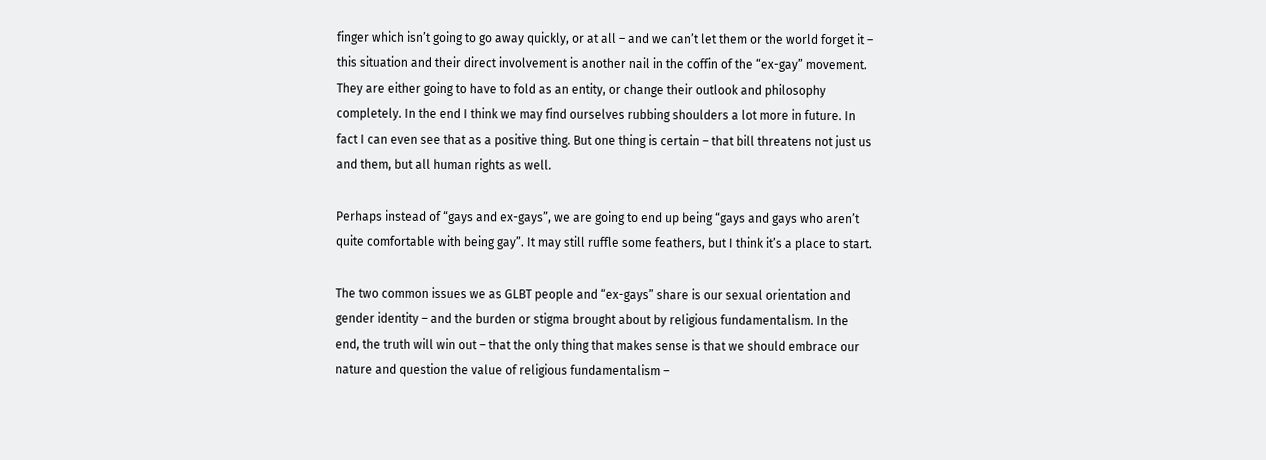finger which isn’t going to go away quickly, or at all – and we can’t let them or the world forget it – this situation and their direct involvement is another nail in the coffin of the “ex-gay” movement. They are either going to have to fold as an entity, or change their outlook and philosophy completely. In the end I think we may find ourselves rubbing shoulders a lot more in future. In fact I can even see that as a positive thing. But one thing is certain – that bill threatens not just us and them, but all human rights as well.

Perhaps instead of “gays and ex-gays”, we are going to end up being “gays and gays who aren’t quite comfortable with being gay”. It may still ruffle some feathers, but I think it’s a place to start.

The two common issues we as GLBT people and “ex-gays” share is our sexual orientation and gender identity – and the burden or stigma brought about by religious fundamentalism. In the end, the truth will win out – that the only thing that makes sense is that we should embrace our nature and question the value of religious fundamentalism –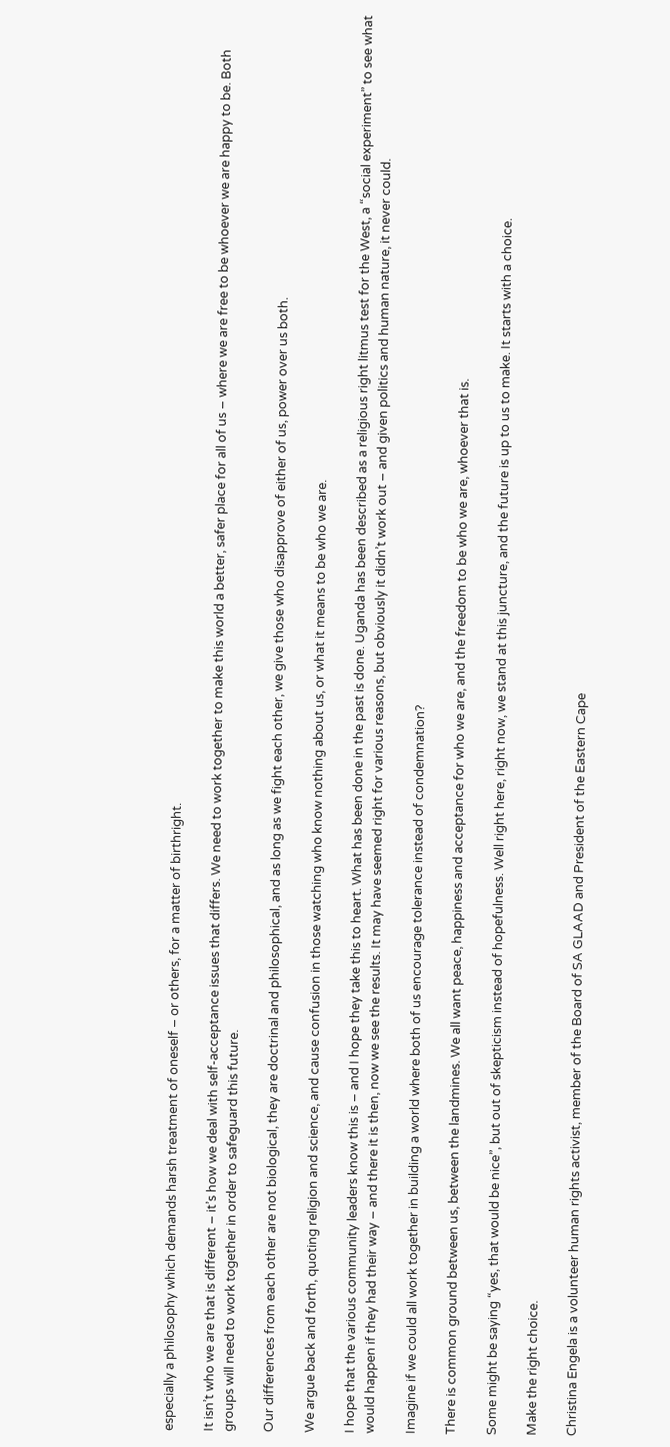especially a philosophy which demands harsh treatment of oneself – or others, for a matter of birthright.

It isn’t who we are that is different – it’s how we deal with self-acceptance issues that differs. We need to work together to make this world a better, safer place for all of us – where we are free to be whoever we are happy to be. Both groups will need to work together in order to safeguard this future.

Our differences from each other are not biological, they are doctrinal and philosophical, and as long as we fight each other, we give those who disapprove of either of us, power over us both.

We argue back and forth, quoting religion and science, and cause confusion in those watching who know nothing about us, or what it means to be who we are.

I hope that the various community leaders know this is – and I hope they take this to heart. What has been done in the past is done. Uganda has been described as a religious right litmus test for the West, a “social experiment” to see what would happen if they had their way – and there it is then, now we see the results. It may have seemed right for various reasons, but obviously it didn’t work out – and given politics and human nature, it never could.

Imagine if we could all work together in building a world where both of us encourage tolerance instead of condemnation?

There is common ground between us, between the landmines. We all want peace, happiness and acceptance for who we are, and the freedom to be who we are, whoever that is.

Some might be saying “yes, that would be nice”, but out of skepticism instead of hopefulness. Well right here, right now, we stand at this juncture, and the future is up to us to make. It starts with a choice.

Make the right choice.

Christina Engela is a volunteer human rights activist, member of the Board of SA GLAAD and President of the Eastern Cape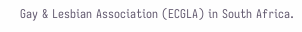Gay & Lesbian Association (ECGLA) in South Africa.